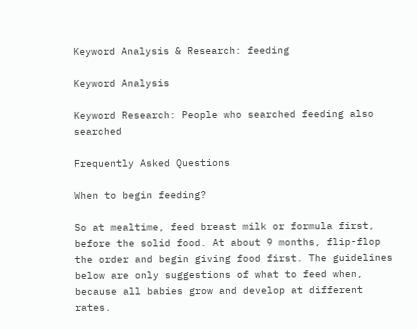Keyword Analysis & Research: feeding

Keyword Analysis

Keyword Research: People who searched feeding also searched

Frequently Asked Questions

When to begin feeding?

So at mealtime, feed breast milk or formula first, before the solid food. At about 9 months, flip-flop the order and begin giving food first. The guidelines below are only suggestions of what to feed when, because all babies grow and develop at different rates.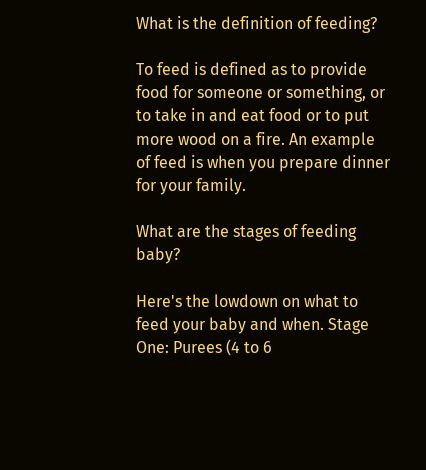What is the definition of feeding?

To feed is defined as to provide food for someone or something, or to take in and eat food or to put more wood on a fire. An example of feed is when you prepare dinner for your family.

What are the stages of feeding baby?

Here's the lowdown on what to feed your baby and when. Stage One: Purees (4 to 6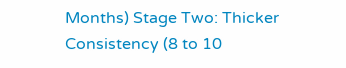Months) Stage Two: Thicker Consistency (8 to 10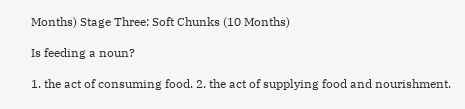Months) Stage Three: Soft Chunks (10 Months)

Is feeding a noun?

1. the act of consuming food. 2. the act of supplying food and nourishment.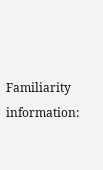Familiarity information: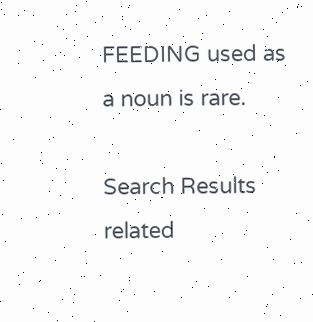FEEDING used as a noun is rare.

Search Results related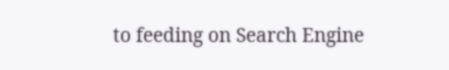to feeding on Search Engine